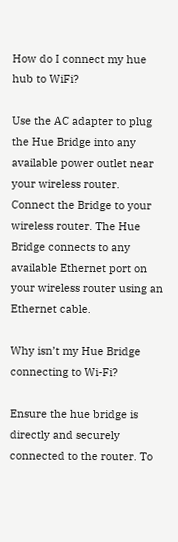How do I connect my hue hub to WiFi?

Use the AC adapter to plug the Hue Bridge into any available power outlet near your wireless router. Connect the Bridge to your wireless router. The Hue Bridge connects to any available Ethernet port on your wireless router using an Ethernet cable.

Why isn’t my Hue Bridge connecting to Wi-Fi?

Ensure the hue bridge is directly and securely connected to the router. To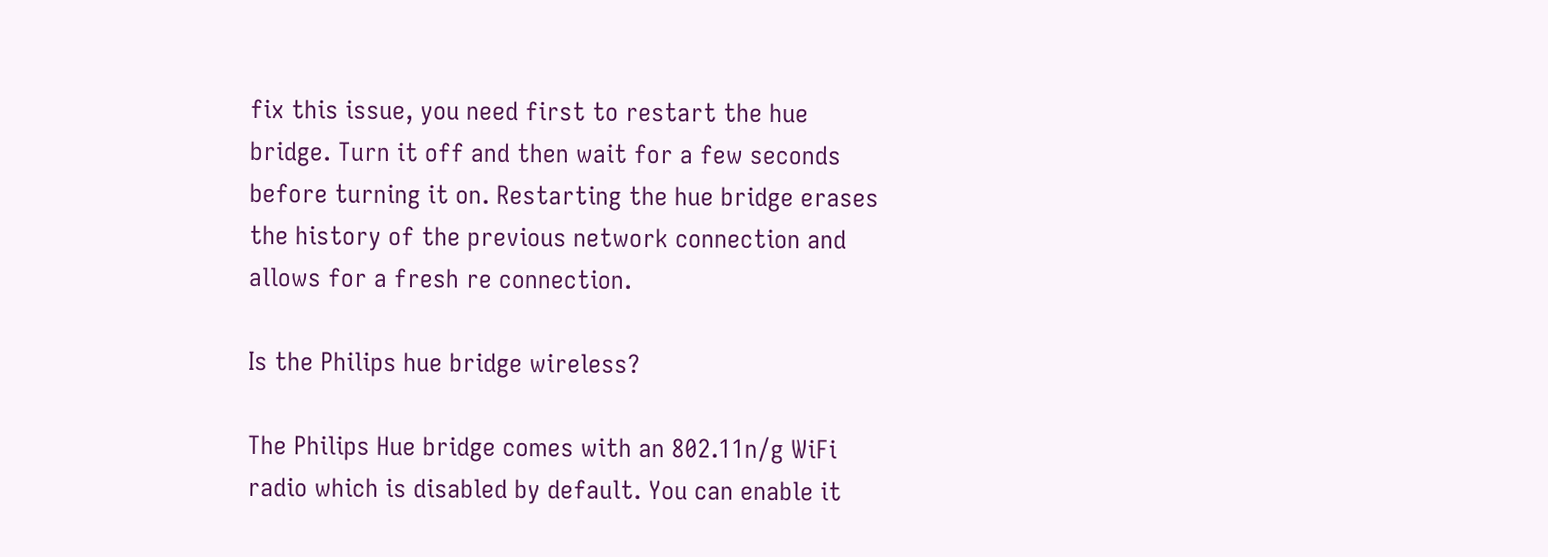fix this issue, you need first to restart the hue bridge. Turn it off and then wait for a few seconds before turning it on. Restarting the hue bridge erases the history of the previous network connection and allows for a fresh re connection.

Is the Philips hue bridge wireless?

The Philips Hue bridge comes with an 802.11n/g WiFi radio which is disabled by default. You can enable it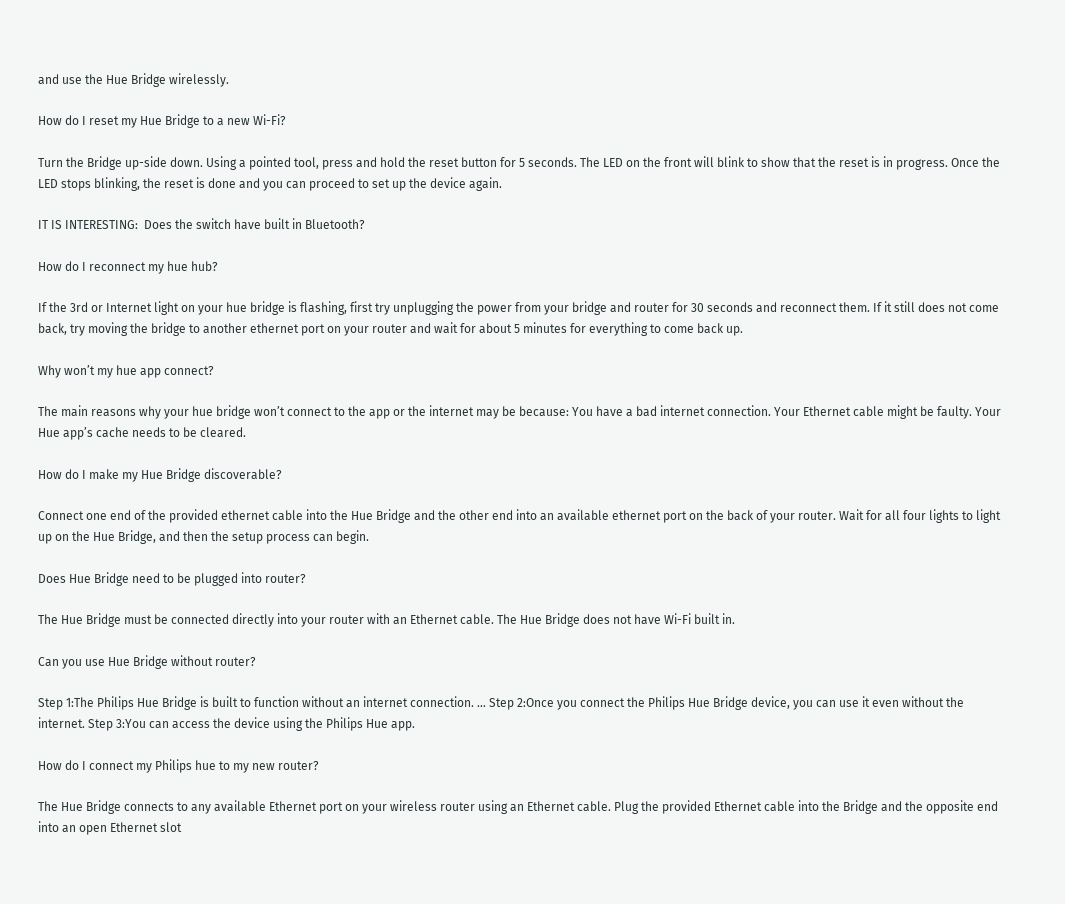and use the Hue Bridge wirelessly.

How do I reset my Hue Bridge to a new Wi-Fi?

Turn the Bridge up-side down. Using a pointed tool, press and hold the reset button for 5 seconds. The LED on the front will blink to show that the reset is in progress. Once the LED stops blinking, the reset is done and you can proceed to set up the device again.

IT IS INTERESTING:  Does the switch have built in Bluetooth?

How do I reconnect my hue hub?

If the 3rd or Internet light on your hue bridge is flashing, first try unplugging the power from your bridge and router for 30 seconds and reconnect them. If it still does not come back, try moving the bridge to another ethernet port on your router and wait for about 5 minutes for everything to come back up.

Why won’t my hue app connect?

The main reasons why your hue bridge won’t connect to the app or the internet may be because: You have a bad internet connection. Your Ethernet cable might be faulty. Your Hue app’s cache needs to be cleared.

How do I make my Hue Bridge discoverable?

Connect one end of the provided ethernet cable into the Hue Bridge and the other end into an available ethernet port on the back of your router. Wait for all four lights to light up on the Hue Bridge, and then the setup process can begin.

Does Hue Bridge need to be plugged into router?

The Hue Bridge must be connected directly into your router with an Ethernet cable. The Hue Bridge does not have Wi-Fi built in.

Can you use Hue Bridge without router?

Step 1:The Philips Hue Bridge is built to function without an internet connection. … Step 2:Once you connect the Philips Hue Bridge device, you can use it even without the internet. Step 3:You can access the device using the Philips Hue app.

How do I connect my Philips hue to my new router?

The Hue Bridge connects to any available Ethernet port on your wireless router using an Ethernet cable. Plug the provided Ethernet cable into the Bridge and the opposite end into an open Ethernet slot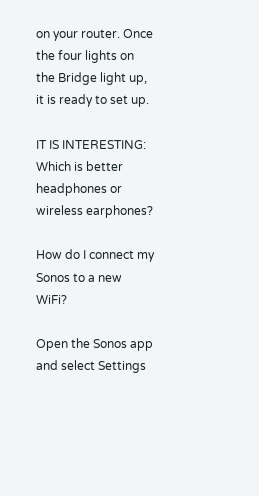on your router. Once the four lights on the Bridge light up, it is ready to set up.

IT IS INTERESTING:  Which is better headphones or wireless earphones?

How do I connect my Sonos to a new WiFi?

Open the Sonos app and select Settings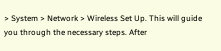> System > Network > Wireless Set Up. This will guide you through the necessary steps. After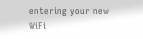entering your new WiFi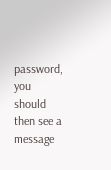password, you should then see a message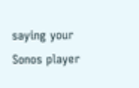saying your Sonos player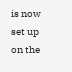is now set up on the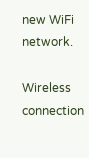new WiFi network.

Wireless connection